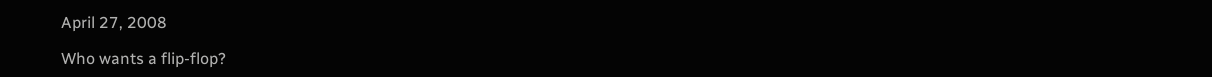April 27, 2008

Who wants a flip-flop?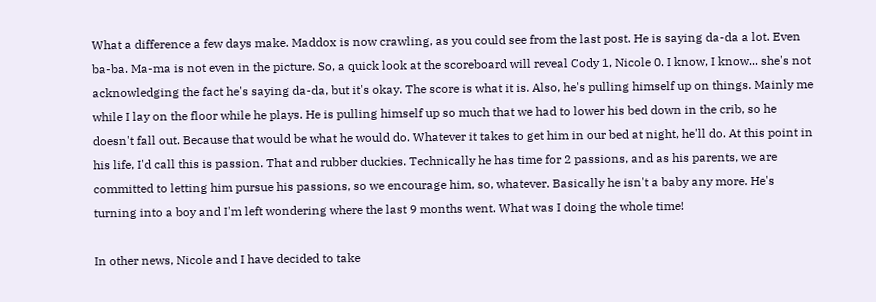What a difference a few days make. Maddox is now crawling, as you could see from the last post. He is saying da-da a lot. Even ba-ba. Ma-ma is not even in the picture. So, a quick look at the scoreboard will reveal Cody 1, Nicole 0. I know, I know... she's not acknowledging the fact he's saying da-da, but it's okay. The score is what it is. Also, he's pulling himself up on things. Mainly me while I lay on the floor while he plays. He is pulling himself up so much that we had to lower his bed down in the crib, so he doesn't fall out. Because that would be what he would do. Whatever it takes to get him in our bed at night, he'll do. At this point in his life, I'd call this is passion. That and rubber duckies. Technically he has time for 2 passions, and as his parents, we are committed to letting him pursue his passions, so we encourage him, so, whatever. Basically he isn't a baby any more. He's turning into a boy and I'm left wondering where the last 9 months went. What was I doing the whole time!

In other news, Nicole and I have decided to take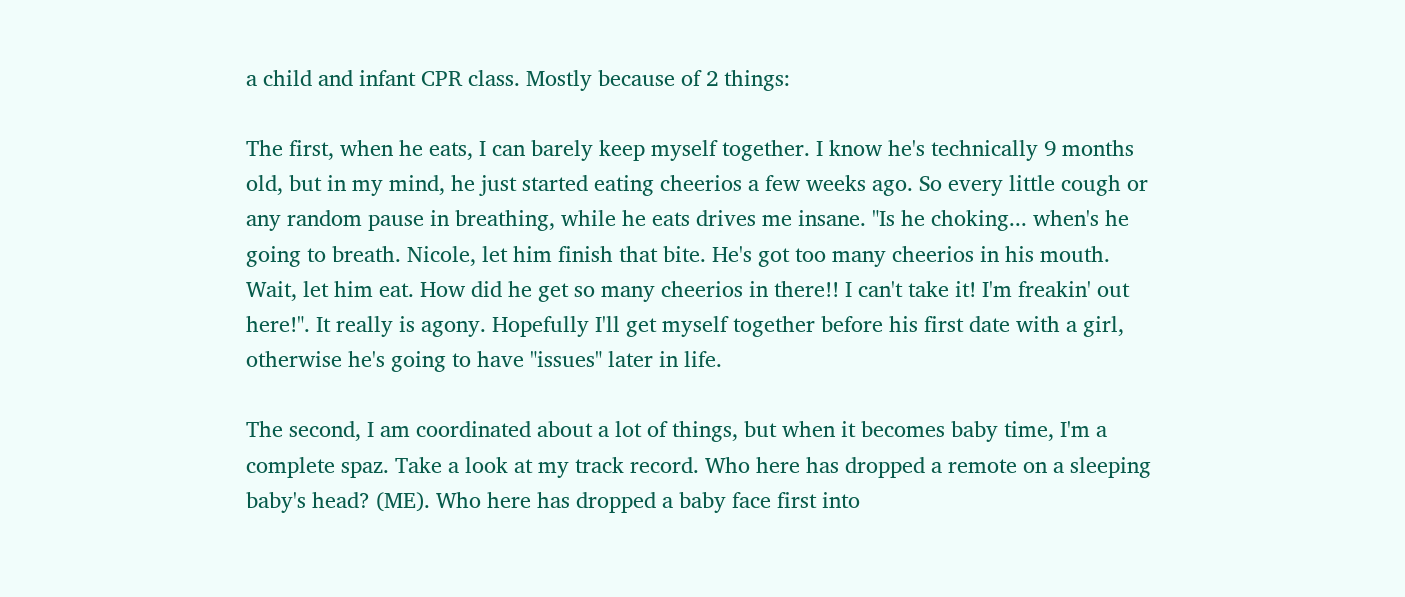a child and infant CPR class. Mostly because of 2 things:

The first, when he eats, I can barely keep myself together. I know he's technically 9 months old, but in my mind, he just started eating cheerios a few weeks ago. So every little cough or any random pause in breathing, while he eats drives me insane. "Is he choking... when's he going to breath. Nicole, let him finish that bite. He's got too many cheerios in his mouth. Wait, let him eat. How did he get so many cheerios in there!! I can't take it! I'm freakin' out here!". It really is agony. Hopefully I'll get myself together before his first date with a girl, otherwise he's going to have "issues" later in life.

The second, I am coordinated about a lot of things, but when it becomes baby time, I'm a complete spaz. Take a look at my track record. Who here has dropped a remote on a sleeping baby's head? (ME). Who here has dropped a baby face first into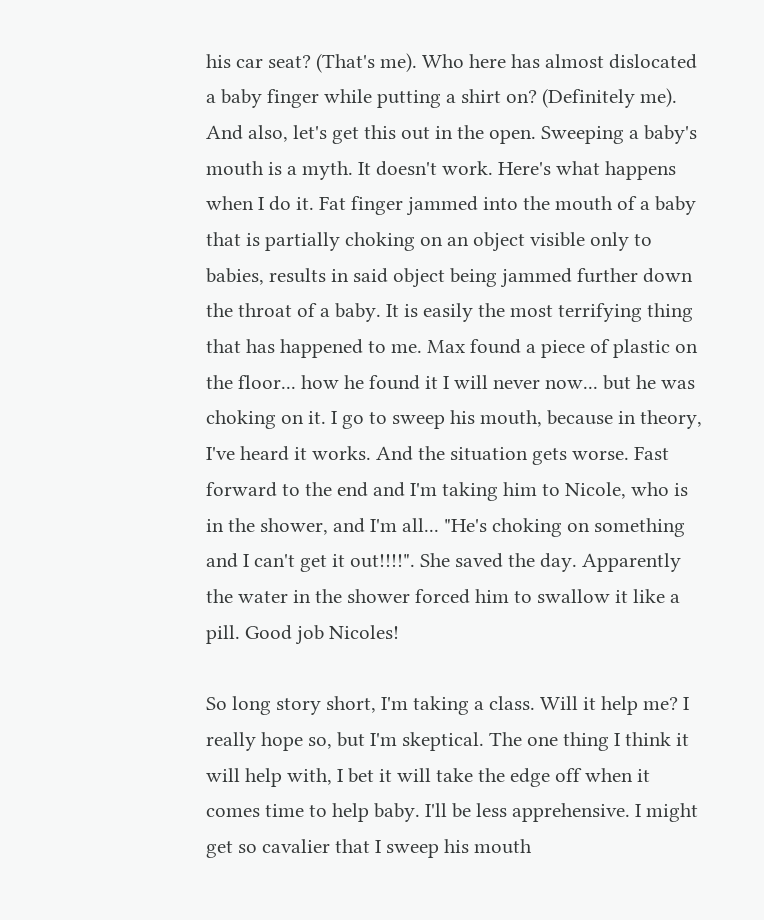his car seat? (That's me). Who here has almost dislocated a baby finger while putting a shirt on? (Definitely me). And also, let's get this out in the open. Sweeping a baby's mouth is a myth. It doesn't work. Here's what happens when I do it. Fat finger jammed into the mouth of a baby that is partially choking on an object visible only to babies, results in said object being jammed further down the throat of a baby. It is easily the most terrifying thing that has happened to me. Max found a piece of plastic on the floor... how he found it I will never now... but he was choking on it. I go to sweep his mouth, because in theory, I've heard it works. And the situation gets worse. Fast forward to the end and I'm taking him to Nicole, who is in the shower, and I'm all... "He's choking on something and I can't get it out!!!!". She saved the day. Apparently the water in the shower forced him to swallow it like a pill. Good job Nicoles!

So long story short, I'm taking a class. Will it help me? I really hope so, but I'm skeptical. The one thing I think it will help with, I bet it will take the edge off when it comes time to help baby. I'll be less apprehensive. I might get so cavalier that I sweep his mouth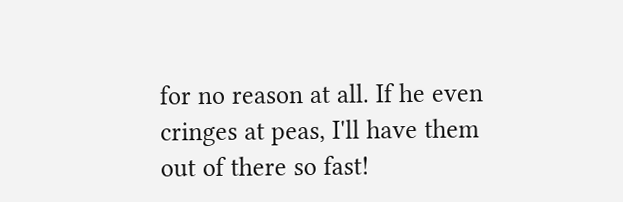for no reason at all. If he even cringes at peas, I'll have them out of there so fast!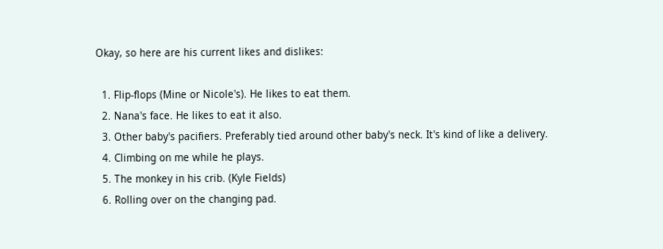Okay, so here are his current likes and dislikes:

  1. Flip-flops (Mine or Nicole's). He likes to eat them.
  2. Nana's face. He likes to eat it also.
  3. Other baby's pacifiers. Preferably tied around other baby's neck. It's kind of like a delivery.
  4. Climbing on me while he plays.
  5. The monkey in his crib. (Kyle Fields)
  6. Rolling over on the changing pad.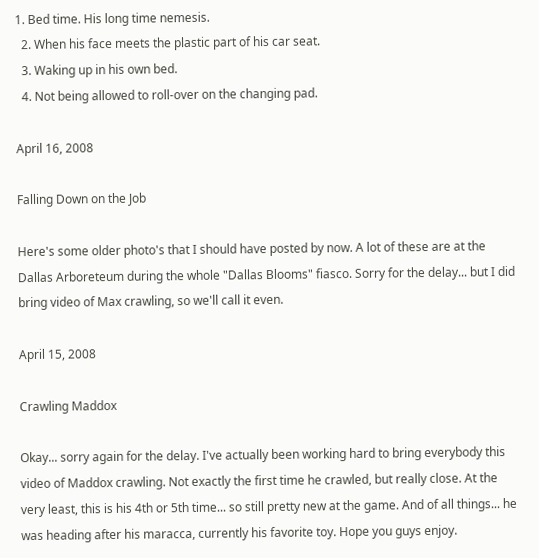1. Bed time. His long time nemesis.
  2. When his face meets the plastic part of his car seat.
  3. Waking up in his own bed.
  4. Not being allowed to roll-over on the changing pad.

April 16, 2008

Falling Down on the Job

Here's some older photo's that I should have posted by now. A lot of these are at the Dallas Arboreteum during the whole "Dallas Blooms" fiasco. Sorry for the delay... but I did bring video of Max crawling, so we'll call it even.

April 15, 2008

Crawling Maddox

Okay... sorry again for the delay. I've actually been working hard to bring everybody this video of Maddox crawling. Not exactly the first time he crawled, but really close. At the very least, this is his 4th or 5th time... so still pretty new at the game. And of all things... he was heading after his maracca, currently his favorite toy. Hope you guys enjoy.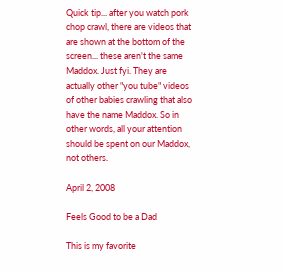Quick tip... after you watch pork chop crawl, there are videos that are shown at the bottom of the screen... these aren't the same Maddox. Just fyi. They are actually other "you tube" videos of other babies crawling that also have the name Maddox. So in other words, all your attention should be spent on our Maddox, not others.

April 2, 2008

Feels Good to be a Dad

This is my favorite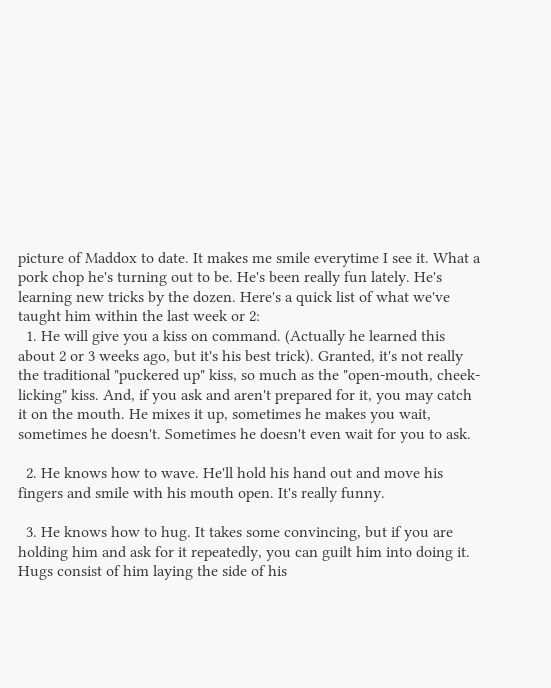picture of Maddox to date. It makes me smile everytime I see it. What a pork chop he's turning out to be. He's been really fun lately. He's learning new tricks by the dozen. Here's a quick list of what we've taught him within the last week or 2:
  1. He will give you a kiss on command. (Actually he learned this about 2 or 3 weeks ago, but it's his best trick). Granted, it's not really the traditional "puckered up" kiss, so much as the "open-mouth, cheek-licking" kiss. And, if you ask and aren't prepared for it, you may catch it on the mouth. He mixes it up, sometimes he makes you wait, sometimes he doesn't. Sometimes he doesn't even wait for you to ask.

  2. He knows how to wave. He'll hold his hand out and move his fingers and smile with his mouth open. It's really funny.

  3. He knows how to hug. It takes some convincing, but if you are holding him and ask for it repeatedly, you can guilt him into doing it. Hugs consist of him laying the side of his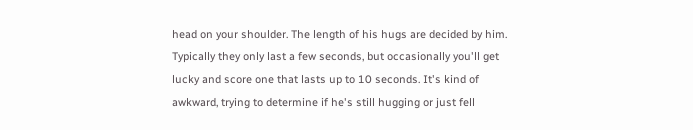head on your shoulder. The length of his hugs are decided by him. Typically they only last a few seconds, but occasionally you'll get lucky and score one that lasts up to 10 seconds. It's kind of awkward, trying to determine if he's still hugging or just fell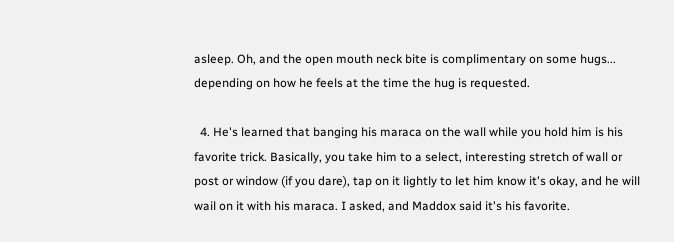asleep. Oh, and the open mouth neck bite is complimentary on some hugs... depending on how he feels at the time the hug is requested.

  4. He's learned that banging his maraca on the wall while you hold him is his favorite trick. Basically, you take him to a select, interesting stretch of wall or post or window (if you dare), tap on it lightly to let him know it's okay, and he will wail on it with his maraca. I asked, and Maddox said it's his favorite.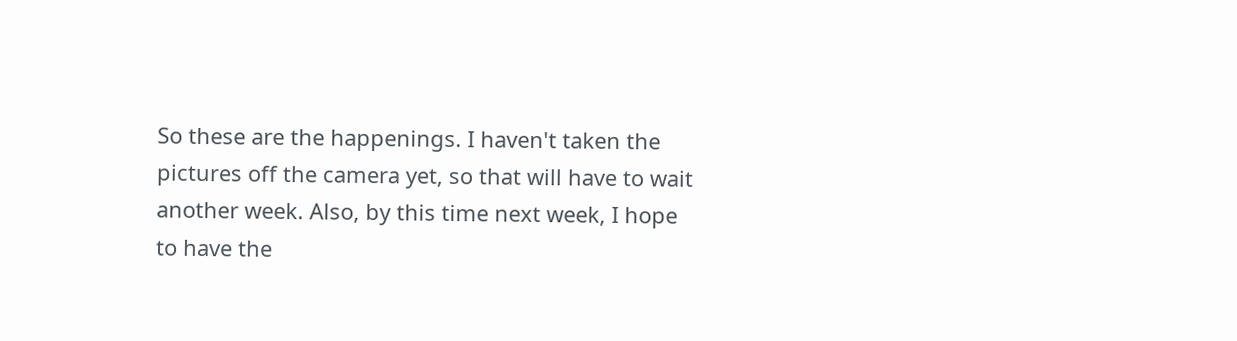So these are the happenings. I haven't taken the pictures off the camera yet, so that will have to wait another week. Also, by this time next week, I hope to have the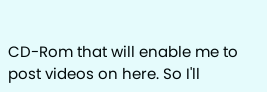CD-Rom that will enable me to post videos on here. So I'll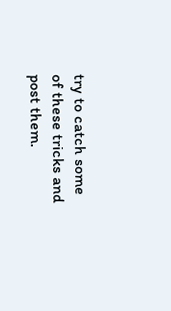try to catch some of these tricks and post them.